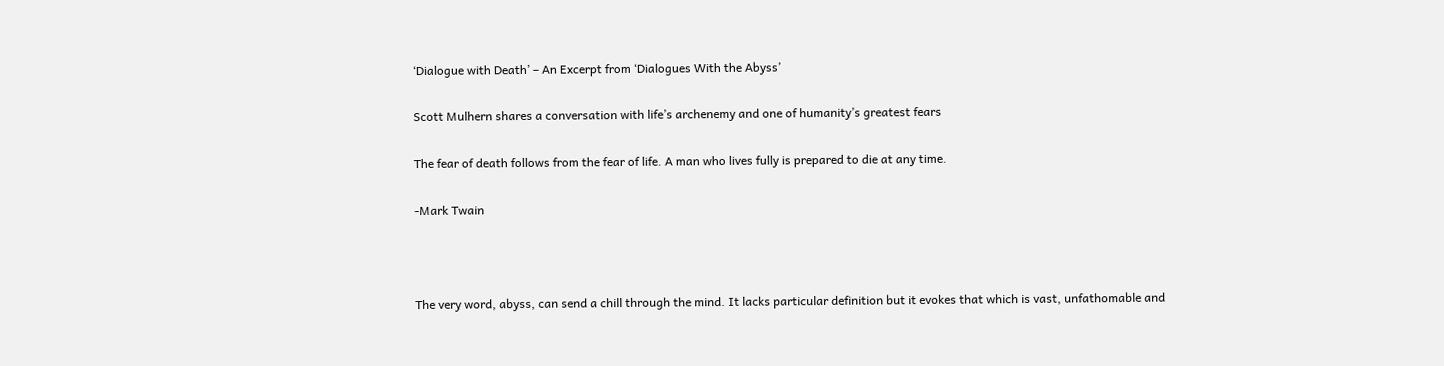‘Dialogue with Death’ – An Excerpt from ‘Dialogues With the Abyss’

Scott Mulhern shares a conversation with life’s archenemy and one of humanity’s greatest fears

The fear of death follows from the fear of life. A man who lives fully is prepared to die at any time.

-Mark Twain



The very word, abyss, can send a chill through the mind. It lacks particular definition but it evokes that which is vast, unfathomable and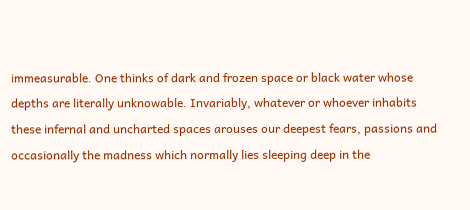immeasurable. One thinks of dark and frozen space or black water whose depths are literally unknowable. Invariably, whatever or whoever inhabits these infernal and uncharted spaces arouses our deepest fears, passions and occasionally the madness which normally lies sleeping deep in the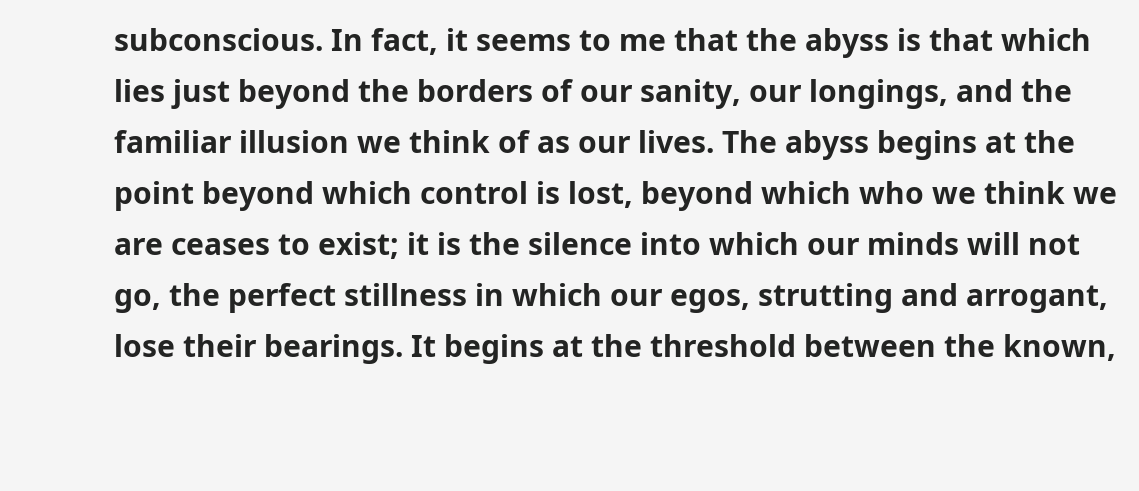subconscious. In fact, it seems to me that the abyss is that which lies just beyond the borders of our sanity, our longings, and the familiar illusion we think of as our lives. The abyss begins at the point beyond which control is lost, beyond which who we think we are ceases to exist; it is the silence into which our minds will not go, the perfect stillness in which our egos, strutting and arrogant, lose their bearings. It begins at the threshold between the known,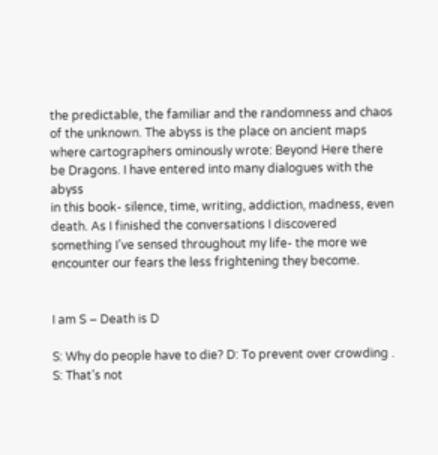the predictable, the familiar and the randomness and chaos of the unknown. The abyss is the place on ancient maps where cartographers ominously wrote: Beyond Here there be Dragons. I have entered into many dialogues with the abyss
in this book- silence, time, writing, addiction, madness, even death. As I finished the conversations I discovered something I’ve sensed throughout my life- the more we encounter our fears the less frightening they become.


I am S – Death is D

S: Why do people have to die? D: To prevent over crowding . S: That’s not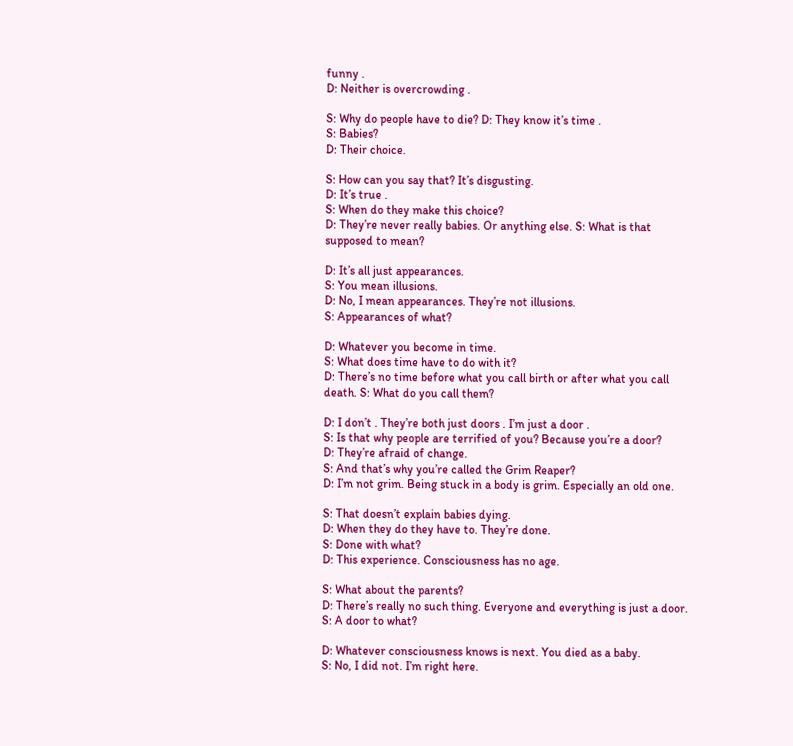funny .
D: Neither is overcrowding .

S: Why do people have to die? D: They know it’s time .
S: Babies?
D: Their choice.

S: How can you say that? It’s disgusting.
D: It’s true .
S: When do they make this choice?
D: They’re never really babies. Or anything else. S: What is that supposed to mean?

D: It’s all just appearances.
S: You mean illusions.
D: No, I mean appearances. They’re not illusions.
S: Appearances of what?

D: Whatever you become in time.
S: What does time have to do with it?
D: There’s no time before what you call birth or after what you call death. S: What do you call them?

D: I don’t . They’re both just doors . I’m just a door .
S: Is that why people are terrified of you? Because you’re a door?
D: They’re afraid of change.
S: And that’s why you’re called the Grim Reaper?
D: I’m not grim. Being stuck in a body is grim. Especially an old one.

S: That doesn’t explain babies dying.
D: When they do they have to. They’re done.
S: Done with what?
D: This experience. Consciousness has no age.

S: What about the parents?
D: There’s really no such thing. Everyone and everything is just a door. S: A door to what?

D: Whatever consciousness knows is next. You died as a baby.
S: No, I did not. I’m right here.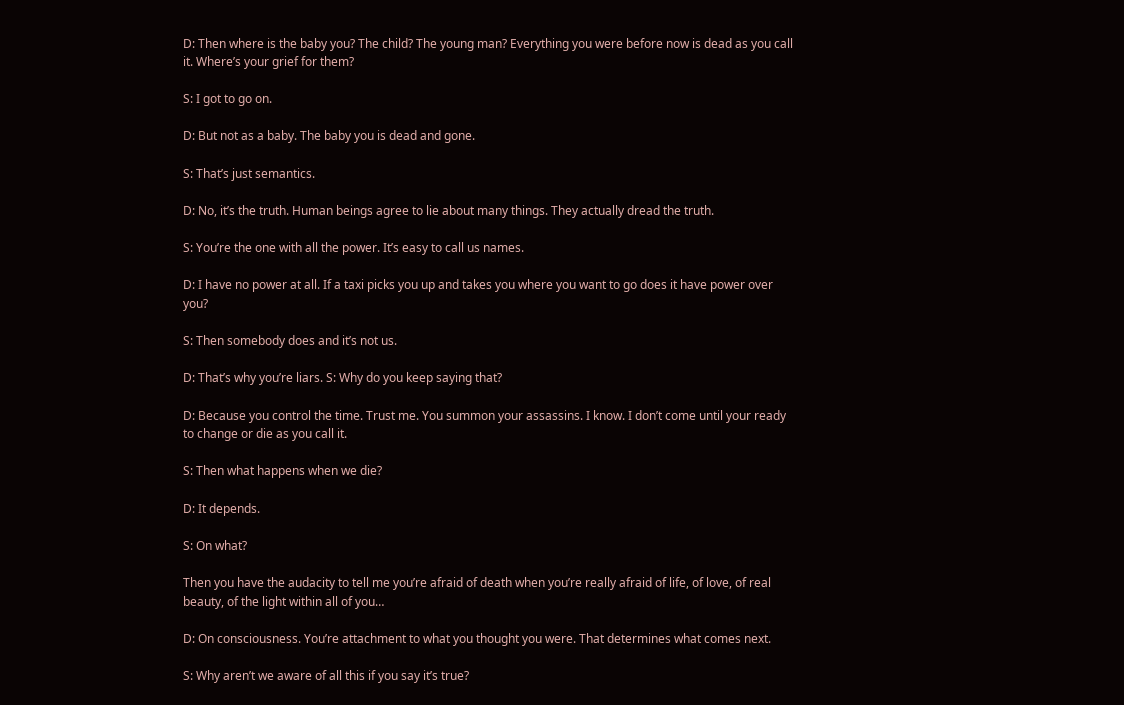D: Then where is the baby you? The child? The young man? Everything you were before now is dead as you call it. Where’s your grief for them?

S: I got to go on.

D: But not as a baby. The baby you is dead and gone.

S: That’s just semantics.

D: No, it’s the truth. Human beings agree to lie about many things. They actually dread the truth.

S: You’re the one with all the power. It’s easy to call us names.

D: I have no power at all. If a taxi picks you up and takes you where you want to go does it have power over you?

S: Then somebody does and it’s not us.

D: That’s why you’re liars. S: Why do you keep saying that?

D: Because you control the time. Trust me. You summon your assassins. I know. I don’t come until your ready to change or die as you call it.

S: Then what happens when we die?

D: It depends.

S: On what?

Then you have the audacity to tell me you’re afraid of death when you’re really afraid of life, of love, of real beauty, of the light within all of you…

D: On consciousness. You’re attachment to what you thought you were. That determines what comes next.

S: Why aren’t we aware of all this if you say it’s true?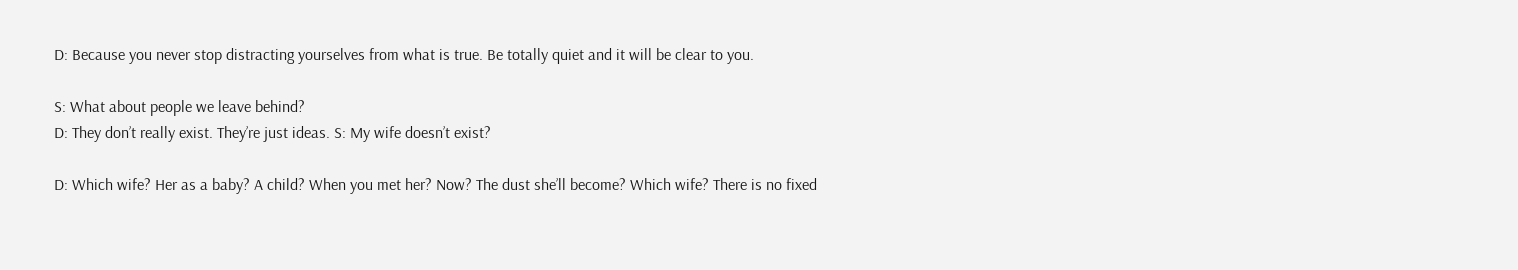D: Because you never stop distracting yourselves from what is true. Be totally quiet and it will be clear to you.

S: What about people we leave behind?
D: They don’t really exist. They’re just ideas. S: My wife doesn’t exist?

D: Which wife? Her as a baby? A child? When you met her? Now? The dust she’ll become? Which wife? There is no fixed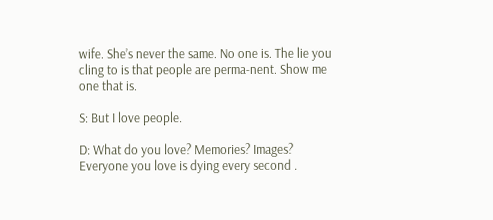wife. She’s never the same. No one is. The lie you cling to is that people are perma-nent. Show me one that is.

S: But I love people.

D: What do you love? Memories? Images? Everyone you love is dying every second .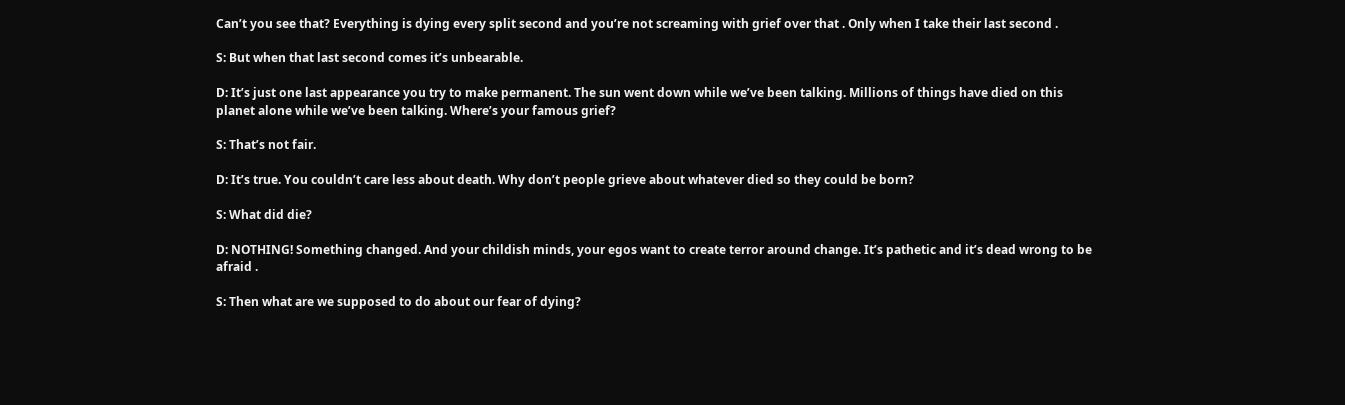Can’t you see that? Everything is dying every split second and you’re not screaming with grief over that . Only when I take their last second .

S: But when that last second comes it’s unbearable.

D: It’s just one last appearance you try to make permanent. The sun went down while we’ve been talking. Millions of things have died on this planet alone while we’ve been talking. Where’s your famous grief?

S: That’s not fair.

D: It’s true. You couldn’t care less about death. Why don’t people grieve about whatever died so they could be born?

S: What did die?

D: NOTHING! Something changed. And your childish minds, your egos want to create terror around change. It’s pathetic and it’s dead wrong to be afraid .

S: Then what are we supposed to do about our fear of dying?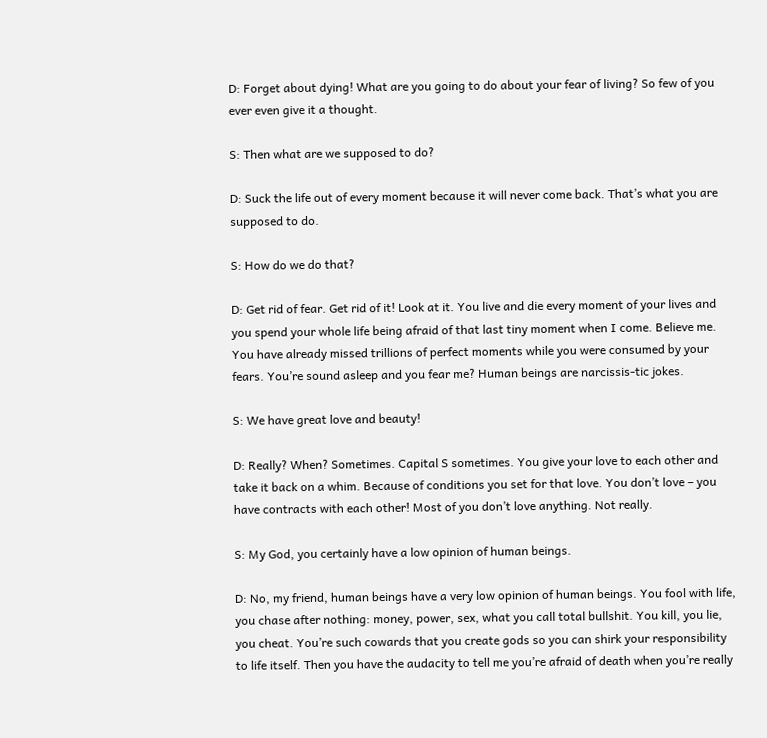D: Forget about dying! What are you going to do about your fear of living? So few of you ever even give it a thought.

S: Then what are we supposed to do?

D: Suck the life out of every moment because it will never come back. That’s what you are supposed to do.

S: How do we do that?

D: Get rid of fear. Get rid of it! Look at it. You live and die every moment of your lives and you spend your whole life being afraid of that last tiny moment when I come. Believe me. You have already missed trillions of perfect moments while you were consumed by your fears. You’re sound asleep and you fear me? Human beings are narcissis-tic jokes.

S: We have great love and beauty!

D: Really? When? Sometimes. Capital S sometimes. You give your love to each other and take it back on a whim. Because of conditions you set for that love. You don’t love – you have contracts with each other! Most of you don’t love anything. Not really.

S: My God, you certainly have a low opinion of human beings.

D: No, my friend, human beings have a very low opinion of human beings. You fool with life, you chase after nothing: money, power, sex, what you call total bullshit. You kill, you lie, you cheat. You’re such cowards that you create gods so you can shirk your responsibility to life itself. Then you have the audacity to tell me you’re afraid of death when you’re really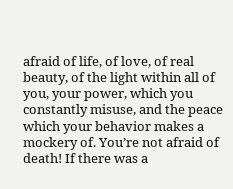afraid of life, of love, of real beauty, of the light within all of you, your power, which you constantly misuse, and the peace which your behavior makes a mockery of. You’re not afraid of death! If there was a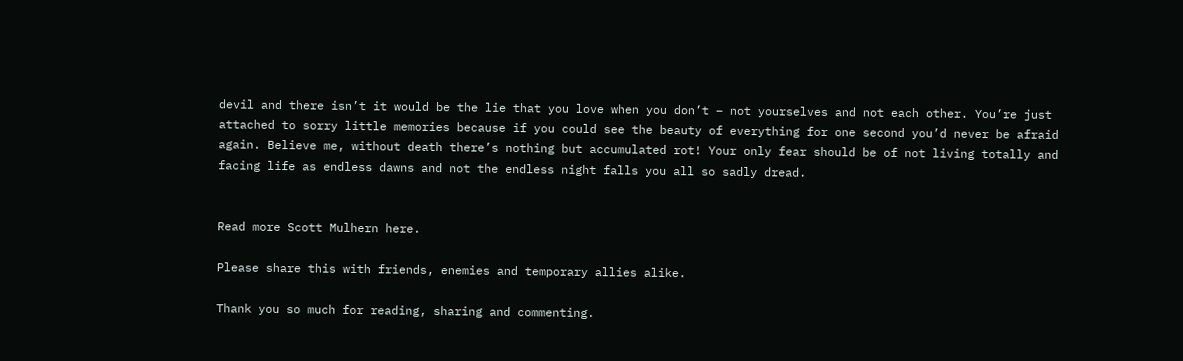devil and there isn’t it would be the lie that you love when you don’t – not yourselves and not each other. You’re just attached to sorry little memories because if you could see the beauty of everything for one second you’d never be afraid again. Believe me, without death there’s nothing but accumulated rot! Your only fear should be of not living totally and facing life as endless dawns and not the endless night falls you all so sadly dread.


Read more Scott Mulhern here.

Please share this with friends, enemies and temporary allies alike.

Thank you so much for reading, sharing and commenting.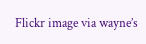Flickr image via wayne’s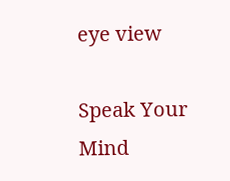eye view

Speak Your Mind